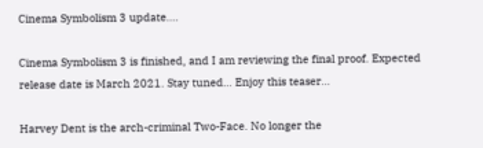Cinema Symbolism 3 update….

Cinema Symbolism 3 is finished, and I am reviewing the final proof. Expected release date is March 2021. Stay tuned… Enjoy this teaser…

Harvey Dent is the arch-criminal Two-Face. No longer the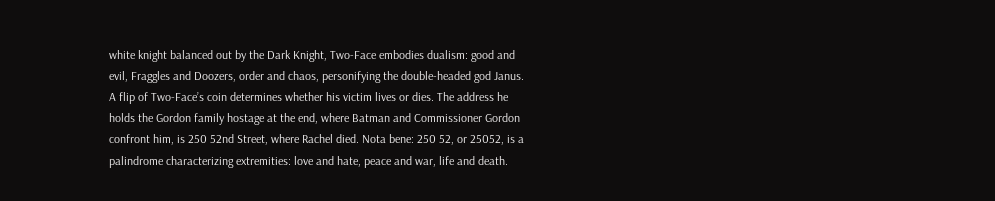white knight balanced out by the Dark Knight, Two-Face embodies dualism: good and evil, Fraggles and Doozers, order and chaos, personifying the double-headed god Janus. A flip of Two-Face’s coin determines whether his victim lives or dies. The address he holds the Gordon family hostage at the end, where Batman and Commissioner Gordon confront him, is 250 52nd Street, where Rachel died. Nota bene: 250 52, or 25052, is a palindrome characterizing extremities: love and hate, peace and war, life and death.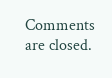Comments are closed.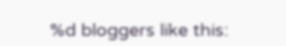%d bloggers like this: